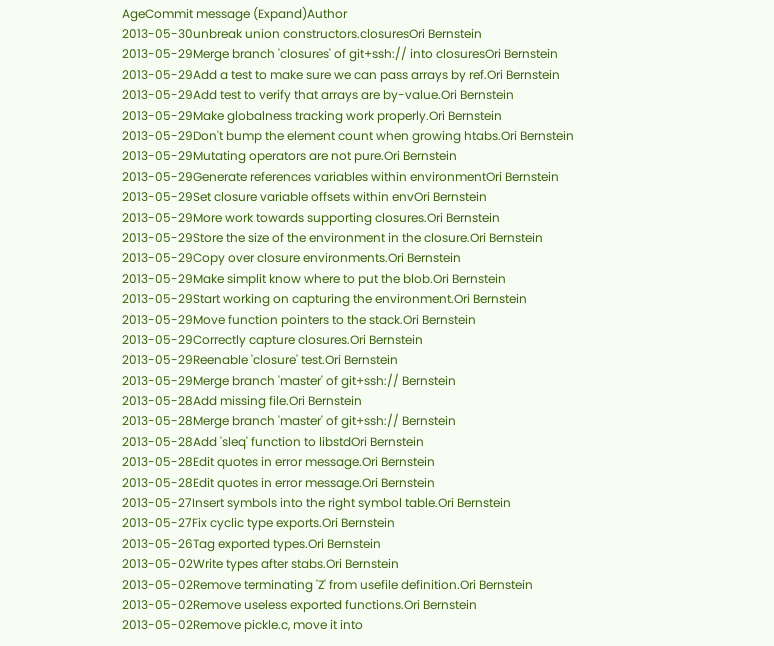AgeCommit message (Expand)Author
2013-05-30unbreak union constructors.closuresOri Bernstein
2013-05-29Merge branch 'closures' of git+ssh:// into closuresOri Bernstein
2013-05-29Add a test to make sure we can pass arrays by ref.Ori Bernstein
2013-05-29Add test to verify that arrays are by-value.Ori Bernstein
2013-05-29Make globalness tracking work properly.Ori Bernstein
2013-05-29Don't bump the element count when growing htabs.Ori Bernstein
2013-05-29Mutating operators are not pure.Ori Bernstein
2013-05-29Generate references variables within environmentOri Bernstein
2013-05-29Set closure variable offsets within envOri Bernstein
2013-05-29More work towards supporting closures.Ori Bernstein
2013-05-29Store the size of the environment in the closure.Ori Bernstein
2013-05-29Copy over closure environments.Ori Bernstein
2013-05-29Make simplit know where to put the blob.Ori Bernstein
2013-05-29Start working on capturing the environment.Ori Bernstein
2013-05-29Move function pointers to the stack.Ori Bernstein
2013-05-29Correctly capture closures.Ori Bernstein
2013-05-29Reenable 'closure' test.Ori Bernstein
2013-05-29Merge branch 'master' of git+ssh:// Bernstein
2013-05-28Add missing file.Ori Bernstein
2013-05-28Merge branch 'master' of git+ssh:// Bernstein
2013-05-28Add 'sleq' function to libstdOri Bernstein
2013-05-28Edit quotes in error message.Ori Bernstein
2013-05-28Edit quotes in error message.Ori Bernstein
2013-05-27Insert symbols into the right symbol table.Ori Bernstein
2013-05-27Fix cyclic type exports.Ori Bernstein
2013-05-26Tag exported types.Ori Bernstein
2013-05-02Write types after stabs.Ori Bernstein
2013-05-02Remove terminating 'Z' from usefile definition.Ori Bernstein
2013-05-02Remove useless exported functions.Ori Bernstein
2013-05-02Remove pickle.c, move it into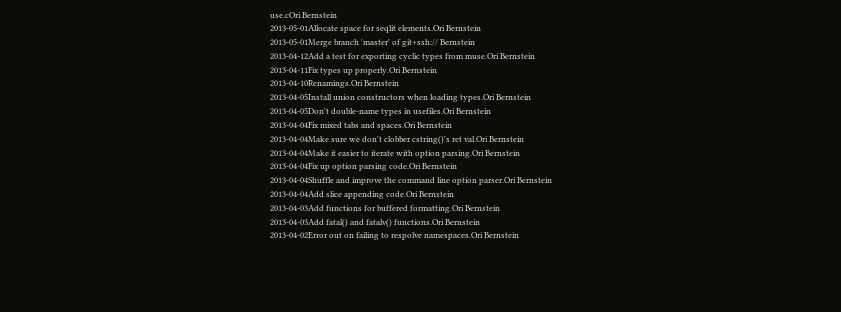use.cOri Bernstein
2013-05-01Allocate space for seqlit elements.Ori Bernstein
2013-05-01Merge branch 'master' of git+ssh:// Bernstein
2013-04-12Add a test for exporting cyclic types from muse.Ori Bernstein
2013-04-11Fix types up properly.Ori Bernstein
2013-04-10Renamings.Ori Bernstein
2013-04-05Install union constructors when loading types.Ori Bernstein
2013-04-05Don't double-name types in usefiles.Ori Bernstein
2013-04-04Fix mixed tabs and spaces.Ori Bernstein
2013-04-04Make sure we don't clobber cstring()'s ret val.Ori Bernstein
2013-04-04Make it easier to iterate with option parsing.Ori Bernstein
2013-04-04Fix up option parsing code.Ori Bernstein
2013-04-04Shuffle and improve the command line option parser.Ori Bernstein
2013-04-04Add slice appending code.Ori Bernstein
2013-04-03Add functions for buffered formatting.Ori Bernstein
2013-04-03Add fatal() and fatalv() functions.Ori Bernstein
2013-04-02Error out on failing to respolve namespaces.Ori Bernstein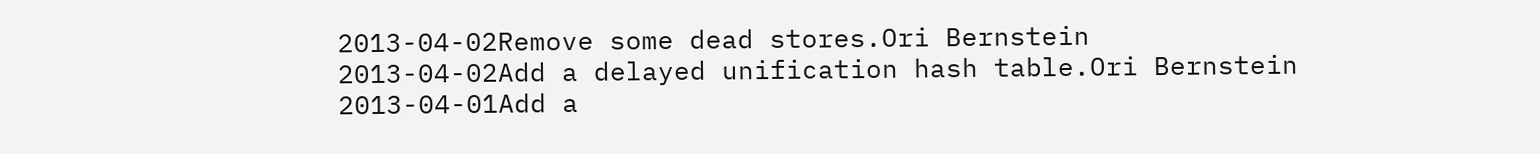2013-04-02Remove some dead stores.Ori Bernstein
2013-04-02Add a delayed unification hash table.Ori Bernstein
2013-04-01Add a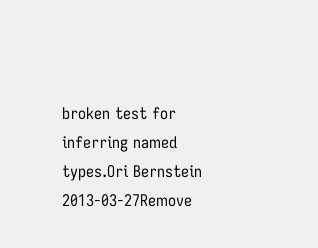broken test for inferring named types.Ori Bernstein
2013-03-27Remove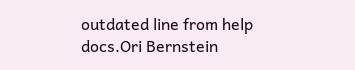outdated line from help docs.Ori Bernstein